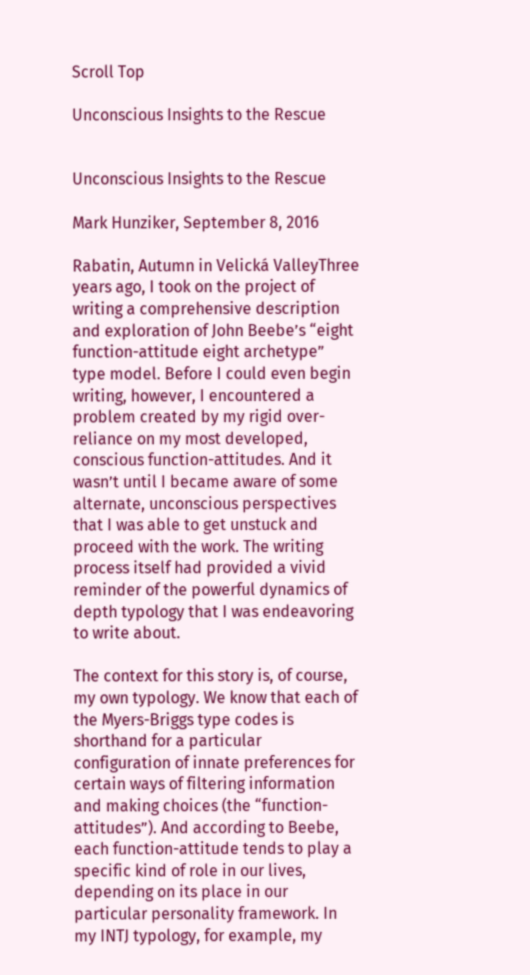Scroll Top

Unconscious Insights to the Rescue


Unconscious Insights to the Rescue

Mark Hunziker, September 8, 2016

Rabatin, Autumn in Velická ValleyThree years ago, I took on the project of writing a comprehensive description and exploration of John Beebe’s “eight function-attitude eight archetype” type model. Before I could even begin writing, however, I encountered a problem created by my rigid over-reliance on my most developed, conscious function-attitudes. And it wasn’t until I became aware of some alternate, unconscious perspectives that I was able to get unstuck and proceed with the work. The writing process itself had provided a vivid reminder of the powerful dynamics of depth typology that I was endeavoring to write about.

The context for this story is, of course, my own typology. We know that each of the Myers-Briggs type codes is shorthand for a particular configuration of innate preferences for certain ways of filtering information and making choices (the “function-attitudes”). And according to Beebe, each function-attitude tends to play a specific kind of role in our lives, depending on its place in our particular personality framework. In my INTJ typology, for example, my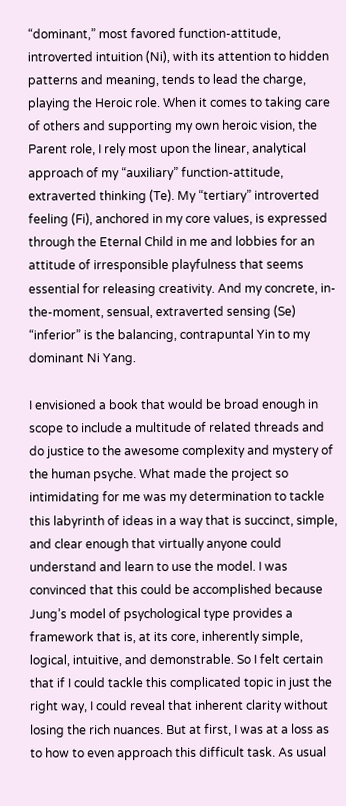“dominant,” most favored function-attitude, introverted intuition (Ni), with its attention to hidden patterns and meaning, tends to lead the charge, playing the Heroic role. When it comes to taking care of others and supporting my own heroic vision, the Parent role, I rely most upon the linear, analytical approach of my “auxiliary” function-attitude, extraverted thinking (Te). My “tertiary” introverted feeling (Fi), anchored in my core values, is expressed through the Eternal Child in me and lobbies for an attitude of irresponsible playfulness that seems essential for releasing creativity. And my concrete, in-the-moment, sensual, extraverted sensing (Se) “inferior” is the balancing, contrapuntal Yin to my dominant Ni Yang.

I envisioned a book that would be broad enough in scope to include a multitude of related threads and do justice to the awesome complexity and mystery of the human psyche. What made the project so intimidating for me was my determination to tackle this labyrinth of ideas in a way that is succinct, simple, and clear enough that virtually anyone could understand and learn to use the model. I was convinced that this could be accomplished because Jung’s model of psychological type provides a framework that is, at its core, inherently simple, logical, intuitive, and demonstrable. So I felt certain that if I could tackle this complicated topic in just the right way, I could reveal that inherent clarity without losing the rich nuances. But at first, I was at a loss as to how to even approach this difficult task. As usual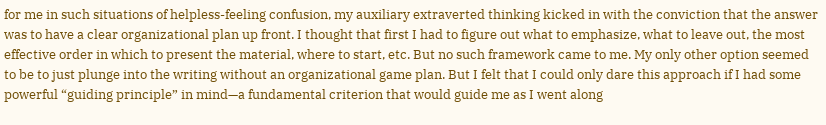for me in such situations of helpless-feeling confusion, my auxiliary extraverted thinking kicked in with the conviction that the answer was to have a clear organizational plan up front. I thought that first I had to figure out what to emphasize, what to leave out, the most effective order in which to present the material, where to start, etc. But no such framework came to me. My only other option seemed to be to just plunge into the writing without an organizational game plan. But I felt that I could only dare this approach if I had some powerful “guiding principle” in mind—a fundamental criterion that would guide me as I went along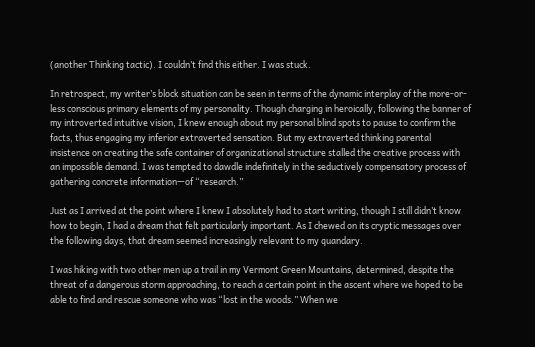(another Thinking tactic). I couldn’t find this either. I was stuck.

In retrospect, my writer’s block situation can be seen in terms of the dynamic interplay of the more-or-less conscious primary elements of my personality. Though charging in heroically, following the banner of my introverted intuitive vision, I knew enough about my personal blind spots to pause to confirm the facts, thus engaging my inferior extraverted sensation. But my extraverted thinking parental insistence on creating the safe container of organizational structure stalled the creative process with an impossible demand. I was tempted to dawdle indefinitely in the seductively compensatory process of gathering concrete information—of “research.”

Just as I arrived at the point where I knew I absolutely had to start writing, though I still didn’t know how to begin, I had a dream that felt particularly important. As I chewed on its cryptic messages over the following days, that dream seemed increasingly relevant to my quandary.

I was hiking with two other men up a trail in my Vermont Green Mountains, determined, despite the threat of a dangerous storm approaching, to reach a certain point in the ascent where we hoped to be able to find and rescue someone who was “lost in the woods.” When we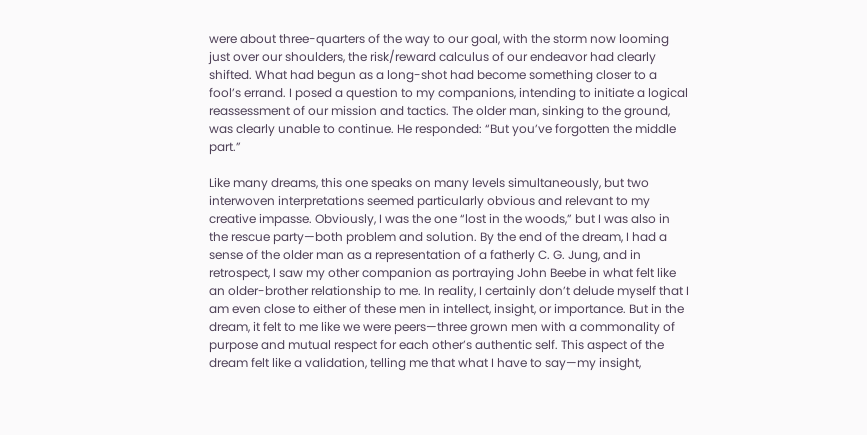were about three-quarters of the way to our goal, with the storm now looming just over our shoulders, the risk/reward calculus of our endeavor had clearly shifted. What had begun as a long-shot had become something closer to a fool’s errand. I posed a question to my companions, intending to initiate a logical reassessment of our mission and tactics. The older man, sinking to the ground, was clearly unable to continue. He responded: “But you’ve forgotten the middle part.”

Like many dreams, this one speaks on many levels simultaneously, but two interwoven interpretations seemed particularly obvious and relevant to my creative impasse. Obviously, I was the one “lost in the woods,” but I was also in the rescue party—both problem and solution. By the end of the dream, I had a sense of the older man as a representation of a fatherly C. G. Jung, and in retrospect, I saw my other companion as portraying John Beebe in what felt like an older-brother relationship to me. In reality, I certainly don’t delude myself that I am even close to either of these men in intellect, insight, or importance. But in the dream, it felt to me like we were peers—three grown men with a commonality of purpose and mutual respect for each other’s authentic self. This aspect of the dream felt like a validation, telling me that what I have to say—my insight,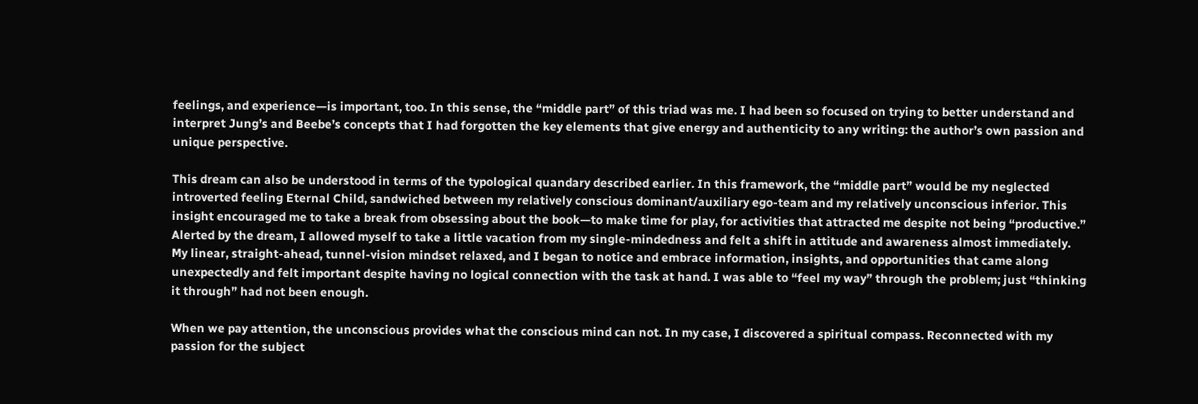feelings, and experience—is important, too. In this sense, the “middle part” of this triad was me. I had been so focused on trying to better understand and interpret Jung’s and Beebe’s concepts that I had forgotten the key elements that give energy and authenticity to any writing: the author’s own passion and unique perspective.

This dream can also be understood in terms of the typological quandary described earlier. In this framework, the “middle part” would be my neglected introverted feeling Eternal Child, sandwiched between my relatively conscious dominant/auxiliary ego-team and my relatively unconscious inferior. This insight encouraged me to take a break from obsessing about the book—to make time for play, for activities that attracted me despite not being “productive.” Alerted by the dream, I allowed myself to take a little vacation from my single-mindedness and felt a shift in attitude and awareness almost immediately. My linear, straight-ahead, tunnel-vision mindset relaxed, and I began to notice and embrace information, insights, and opportunities that came along unexpectedly and felt important despite having no logical connection with the task at hand. I was able to “feel my way” through the problem; just “thinking it through” had not been enough.

When we pay attention, the unconscious provides what the conscious mind can not. In my case, I discovered a spiritual compass. Reconnected with my passion for the subject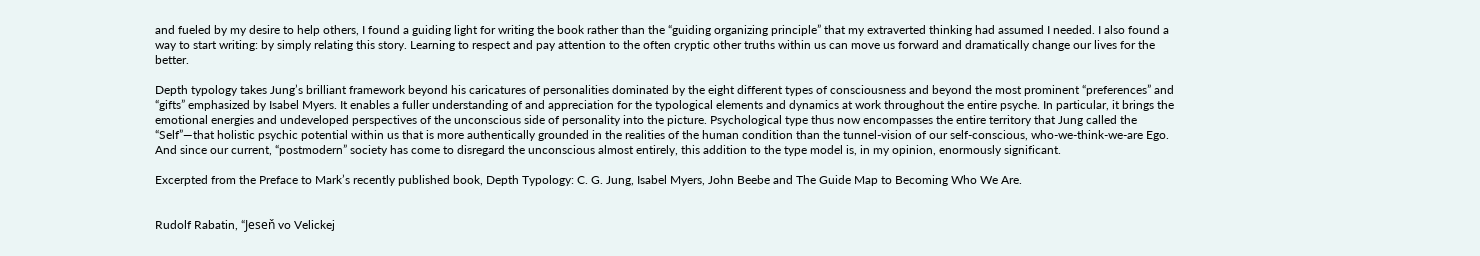and fueled by my desire to help others, I found a guiding light for writing the book rather than the “guiding organizing principle” that my extraverted thinking had assumed I needed. I also found a way to start writing: by simply relating this story. Learning to respect and pay attention to the often cryptic other truths within us can move us forward and dramatically change our lives for the better.

Depth typology takes Jung’s brilliant framework beyond his caricatures of personalities dominated by the eight different types of consciousness and beyond the most prominent “preferences” and “gifts” emphasized by Isabel Myers. It enables a fuller understanding of and appreciation for the typological elements and dynamics at work throughout the entire psyche. In particular, it brings the emotional energies and undeveloped perspectives of the unconscious side of personality into the picture. Psychological type thus now encompasses the entire territory that Jung called the “Self”—that holistic psychic potential within us that is more authentically grounded in the realities of the human condition than the tunnel-vision of our self-conscious, who-we-think-we-are Ego. And since our current, “postmodern” society has come to disregard the unconscious almost entirely, this addition to the type model is, in my opinion, enormously significant.

Excerpted from the Preface to Mark’s recently published book, Depth Typology: C. G. Jung, Isabel Myers, John Beebe and The Guide Map to Becoming Who We Are.


Rudolf Rabatin, “Jeseň vo Velickej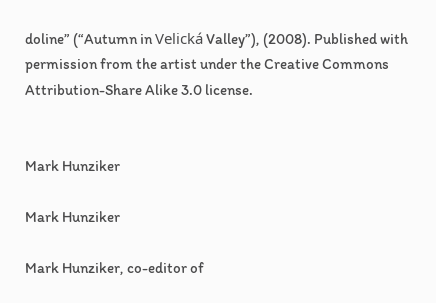doline” (“Autumn in Velická Valley”), (2008). Published with permission from the artist under the Creative Commons Attribution-Share Alike 3.0 license.


Mark Hunziker

Mark Hunziker

Mark Hunziker, co-editor of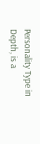Personality Type in Depth, is a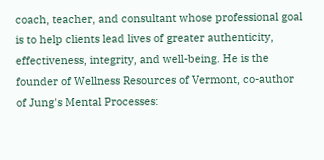coach, teacher, and consultant whose professional goal is to help clients lead lives of greater authenticity, effectiveness, integrity, and well-being. He is the founder of Wellness Resources of Vermont, co-author of Jung's Mental Processes: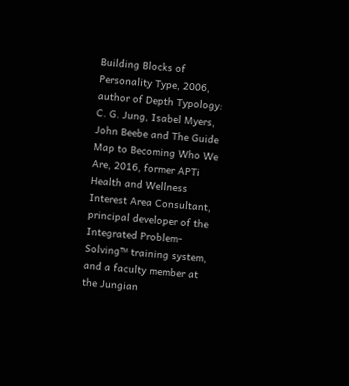Building Blocks of Personality Type, 2006, author of Depth Typology: C. G. Jung, Isabel Myers, John Beebe and The Guide Map to Becoming Who We Are, 2016, former APTi Health and Wellness Interest Area Consultant, principal developer of the Integrated Problem-Solving™ training system, and a faculty member at the Jungian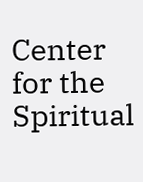Center for the Spiritual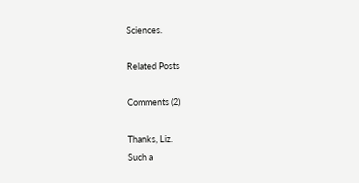Sciences.

Related Posts

Comments (2)

Thanks, Liz.
Such a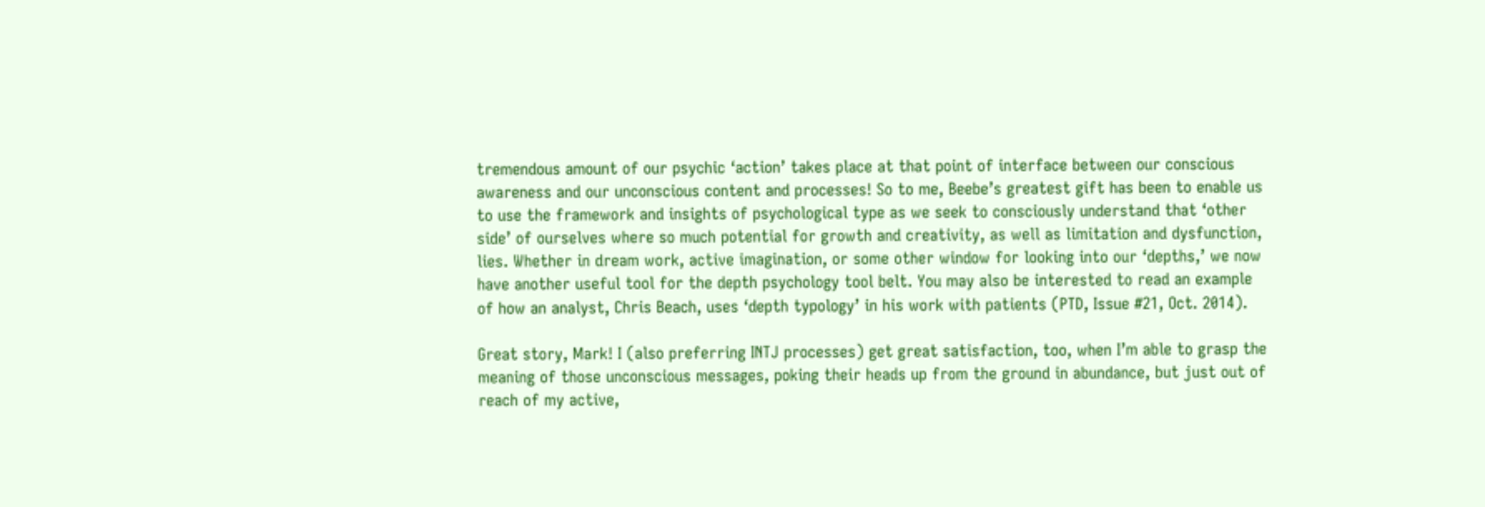tremendous amount of our psychic ‘action’ takes place at that point of interface between our conscious awareness and our unconscious content and processes! So to me, Beebe’s greatest gift has been to enable us to use the framework and insights of psychological type as we seek to consciously understand that ‘other side’ of ourselves where so much potential for growth and creativity, as well as limitation and dysfunction, lies. Whether in dream work, active imagination, or some other window for looking into our ‘depths,’ we now have another useful tool for the depth psychology tool belt. You may also be interested to read an example of how an analyst, Chris Beach, uses ‘depth typology’ in his work with patients (PTD, Issue #21, Oct. 2014).

Great story, Mark! I (also preferring INTJ processes) get great satisfaction, too, when I’m able to grasp the meaning of those unconscious messages, poking their heads up from the ground in abundance, but just out of reach of my active,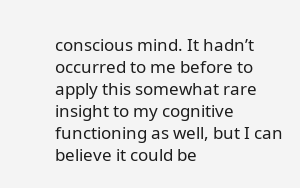conscious mind. It hadn’t occurred to me before to apply this somewhat rare insight to my cognitive functioning as well, but I can believe it could be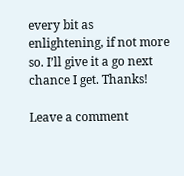every bit as enlightening, if not more so. I’ll give it a go next chance I get. Thanks!

Leave a comment